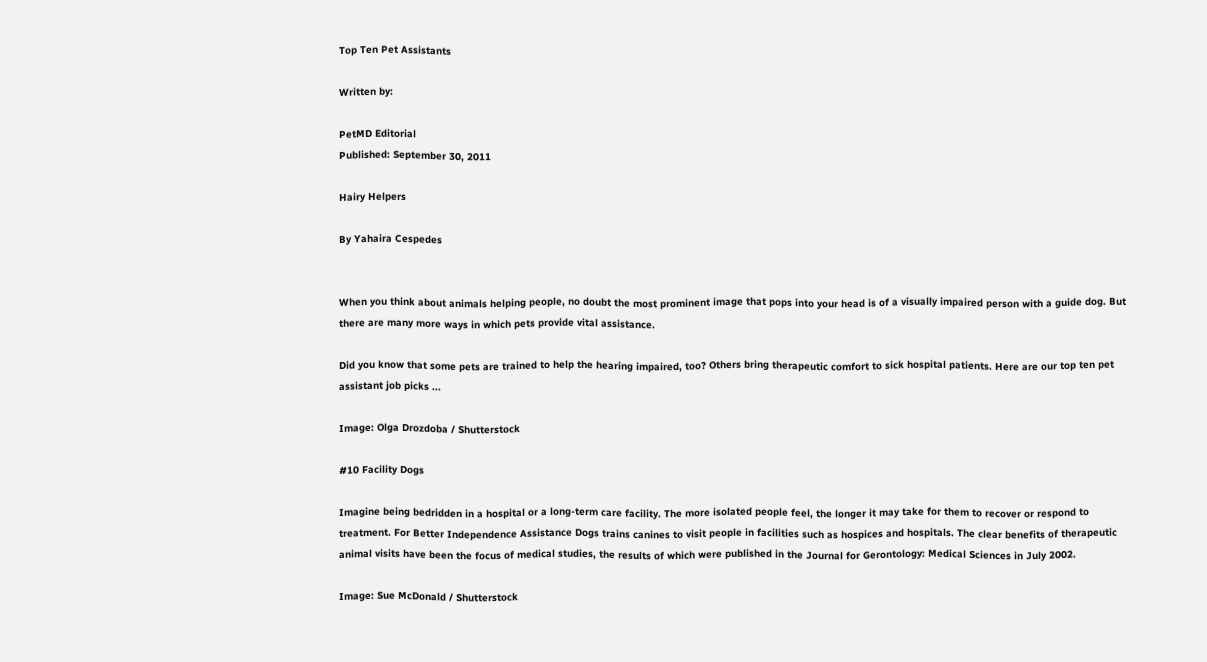Top Ten Pet Assistants

Written by:

PetMD Editorial
Published: September 30, 2011

Hairy Helpers

By Yahaira Cespedes


When you think about animals helping people, no doubt the most prominent image that pops into your head is of a visually impaired person with a guide dog. But there are many more ways in which pets provide vital assistance.

Did you know that some pets are trained to help the hearing impaired, too? Others bring therapeutic comfort to sick hospital patients. Here are our top ten pet assistant job picks ...

Image: Olga Drozdoba / Shutterstock

#10 Facility Dogs

Imagine being bedridden in a hospital or a long-term care facility. The more isolated people feel, the longer it may take for them to recover or respond to treatment. For Better Independence Assistance Dogs trains canines to visit people in facilities such as hospices and hospitals. The clear benefits of therapeutic animal visits have been the focus of medical studies, the results of which were published in the Journal for Gerontology: Medical Sciences in July 2002.

Image: Sue McDonald / Shutterstock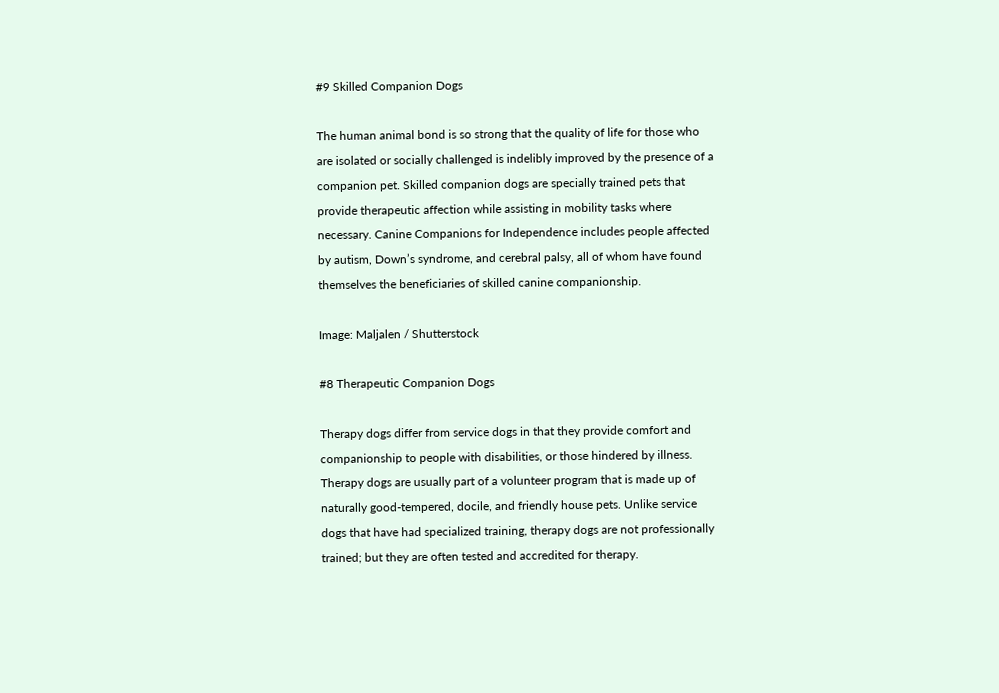#9 Skilled Companion Dogs

The human animal bond is so strong that the quality of life for those who are isolated or socially challenged is indelibly improved by the presence of a companion pet. Skilled companion dogs are specially trained pets that provide therapeutic affection while assisting in mobility tasks where necessary. Canine Companions for Independence includes people affected by autism, Down’s syndrome, and cerebral palsy, all of whom have found themselves the beneficiaries of skilled canine companionship.

Image: Maljalen / Shutterstock

#8 Therapeutic Companion Dogs

Therapy dogs differ from service dogs in that they provide comfort and companionship to people with disabilities, or those hindered by illness. Therapy dogs are usually part of a volunteer program that is made up of naturally good-tempered, docile, and friendly house pets. Unlike service dogs that have had specialized training, therapy dogs are not professionally trained; but they are often tested and accredited for therapy.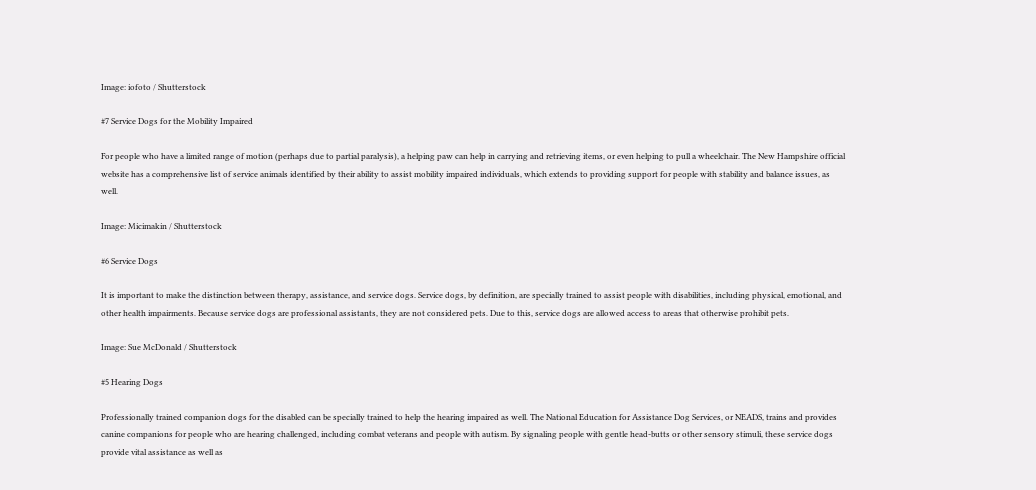Image: iofoto / Shutterstock

#7 Service Dogs for the Mobility Impaired

For people who have a limited range of motion (perhaps due to partial paralysis), a helping paw can help in carrying and retrieving items, or even helping to pull a wheelchair. The New Hampshire official website has a comprehensive list of service animals identified by their ability to assist mobility impaired individuals, which extends to providing support for people with stability and balance issues, as well.

Image: Micimakin / Shutterstock

#6 Service Dogs

It is important to make the distinction between therapy, assistance, and service dogs. Service dogs, by definition, are specially trained to assist people with disabilities, including physical, emotional, and other health impairments. Because service dogs are professional assistants, they are not considered pets. Due to this, service dogs are allowed access to areas that otherwise prohibit pets.

Image: Sue McDonald / Shutterstock

#5 Hearing Dogs

Professionally trained companion dogs for the disabled can be specially trained to help the hearing impaired as well. The National Education for Assistance Dog Services, or NEADS, trains and provides canine companions for people who are hearing challenged, including combat veterans and people with autism. By signaling people with gentle head-butts or other sensory stimuli, these service dogs provide vital assistance as well as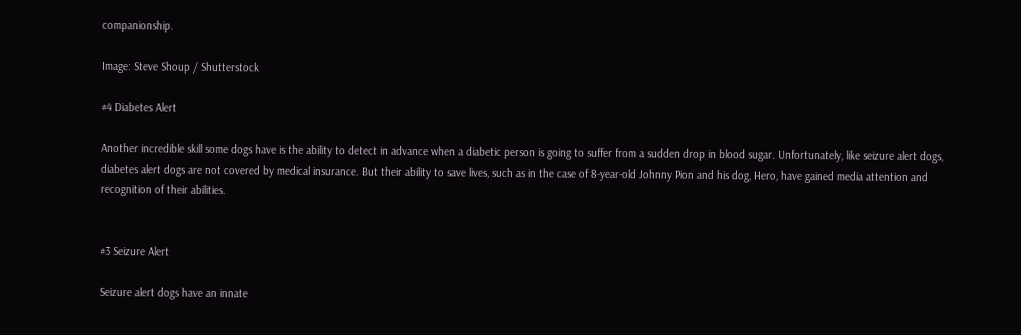companionship.

Image: Steve Shoup / Shutterstock

#4 Diabetes Alert

Another incredible skill some dogs have is the ability to detect in advance when a diabetic person is going to suffer from a sudden drop in blood sugar. Unfortunately, like seizure alert dogs, diabetes alert dogs are not covered by medical insurance. But their ability to save lives, such as in the case of 8-year-old Johnny Pion and his dog, Hero, have gained media attention and recognition of their abilities.


#3 Seizure Alert

Seizure alert dogs have an innate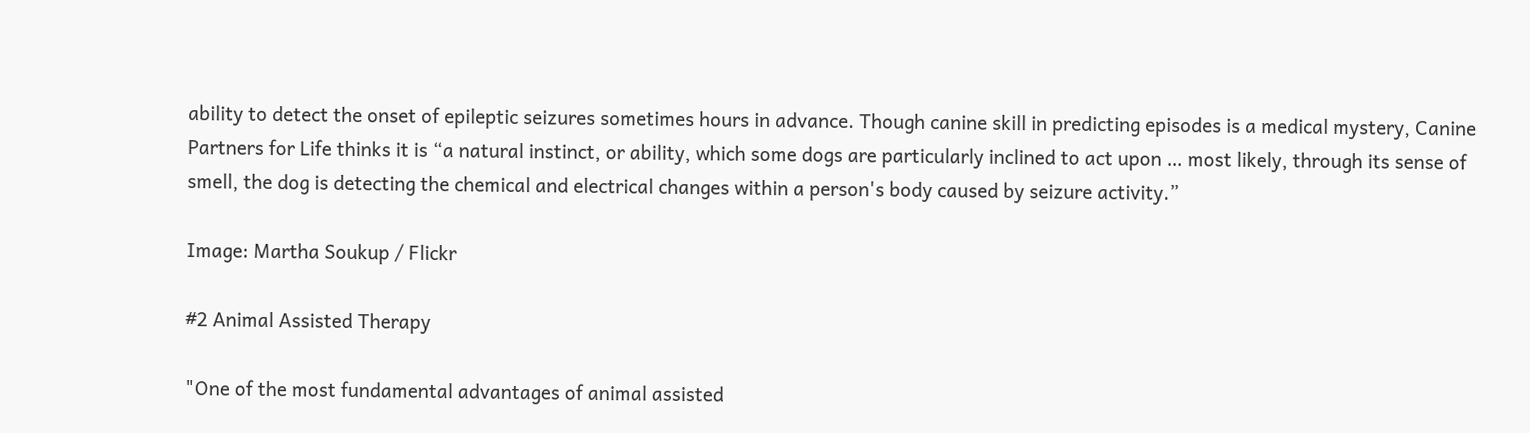ability to detect the onset of epileptic seizures sometimes hours in advance. Though canine skill in predicting episodes is a medical mystery, Canine Partners for Life thinks it is “a natural instinct, or ability, which some dogs are particularly inclined to act upon … most likely, through its sense of smell, the dog is detecting the chemical and electrical changes within a person's body caused by seizure activity.”

Image: Martha Soukup / Flickr

#2 Animal Assisted Therapy

"One of the most fundamental advantages of animal assisted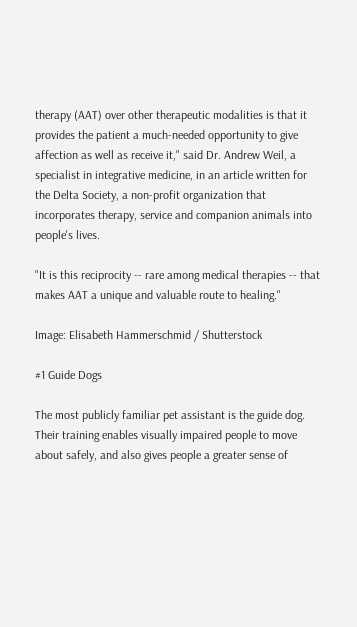therapy (AAT) over other therapeutic modalities is that it provides the patient a much-needed opportunity to give affection as well as receive it," said Dr. Andrew Weil, a specialist in integrative medicine, in an article written for the Delta Society, a non-profit organization that incorporates therapy, service and companion animals into people's lives.

"It is this reciprocity -- rare among medical therapies -- that makes AAT a unique and valuable route to healing."

Image: Elisabeth Hammerschmid / Shutterstock

#1 Guide Dogs

The most publicly familiar pet assistant is the guide dog. Their training enables visually impaired people to move about safely, and also gives people a greater sense of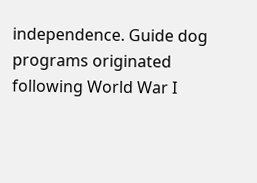independence. Guide dog programs originated following World War I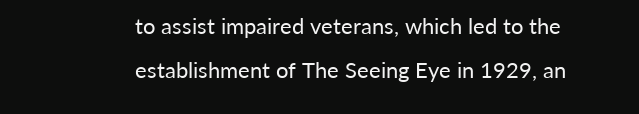to assist impaired veterans, which led to the establishment of The Seeing Eye in 1929, an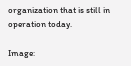organization that is still in operation today.

Image: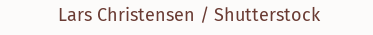Lars Christensen / Shutterstock